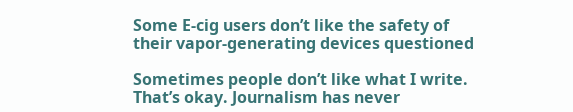Some E-cig users don’t like the safety of their vapor-generating devices questioned

Sometimes people don’t like what I write.  That’s okay. Journalism has never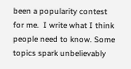been a popularity contest for me.  I write what I think people need to know. Some topics spark unbelievably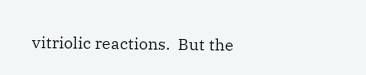vitriolic reactions.  But the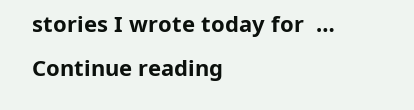stories I wrote today for  … Continue reading